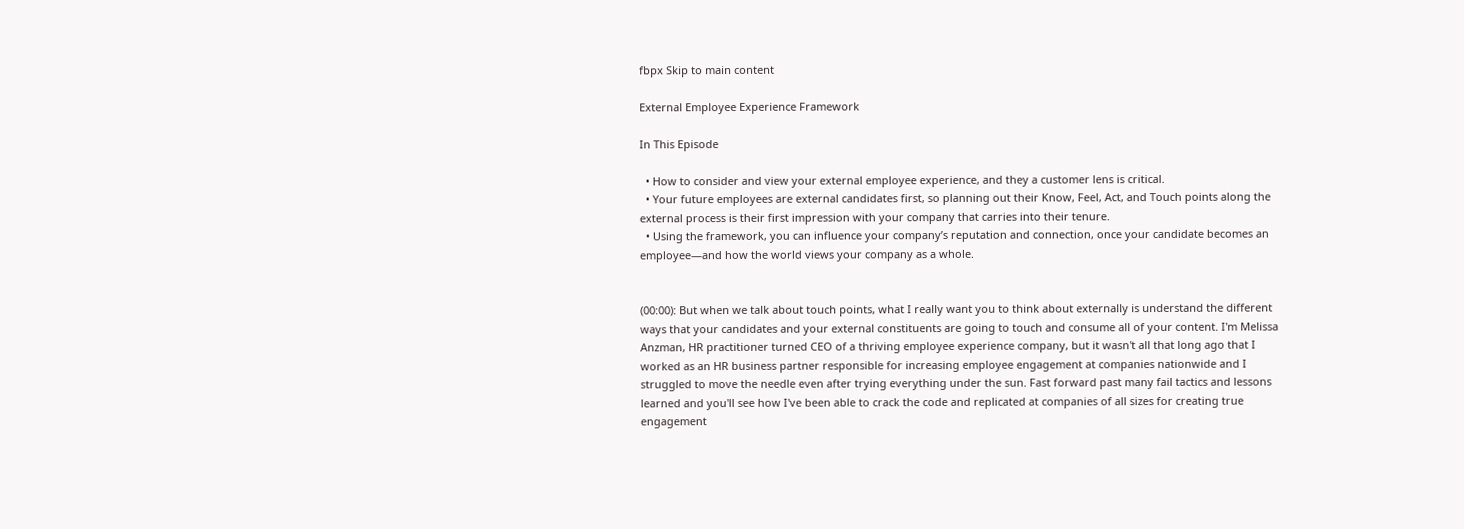fbpx Skip to main content

External Employee Experience Framework

In This Episode

  • How to consider and view your external employee experience, and they a customer lens is critical.
  • Your future employees are external candidates first, so planning out their Know, Feel, Act, and Touch points along the external process is their first impression with your company that carries into their tenure.
  • Using the framework, you can influence your company’s reputation and connection, once your candidate becomes an employee—and how the world views your company as a whole.


(00:00): But when we talk about touch points, what I really want you to think about externally is understand the different ways that your candidates and your external constituents are going to touch and consume all of your content. I'm Melissa Anzman, HR practitioner turned CEO of a thriving employee experience company, but it wasn't all that long ago that I worked as an HR business partner responsible for increasing employee engagement at companies nationwide and I struggled to move the needle even after trying everything under the sun. Fast forward past many fail tactics and lessons learned and you'll see how I've been able to crack the code and replicated at companies of all sizes for creating true engagement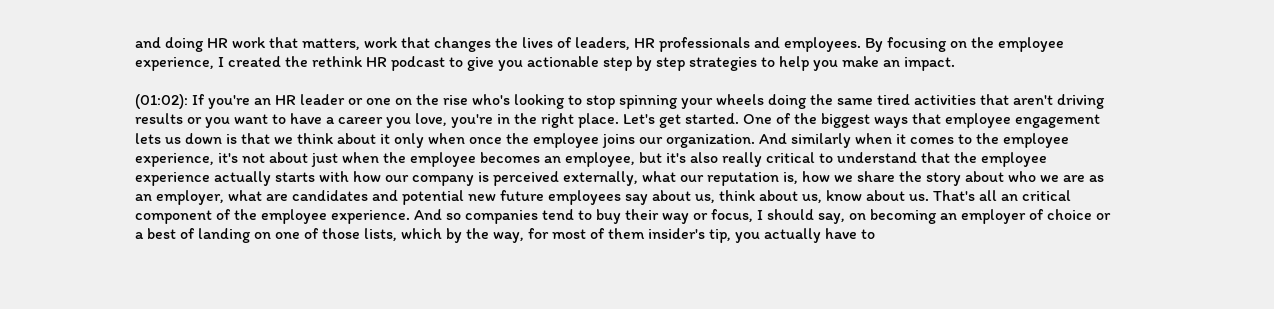and doing HR work that matters, work that changes the lives of leaders, HR professionals and employees. By focusing on the employee experience, I created the rethink HR podcast to give you actionable step by step strategies to help you make an impact.

(01:02): If you're an HR leader or one on the rise who's looking to stop spinning your wheels doing the same tired activities that aren't driving results or you want to have a career you love, you're in the right place. Let's get started. One of the biggest ways that employee engagement lets us down is that we think about it only when once the employee joins our organization. And similarly when it comes to the employee experience, it's not about just when the employee becomes an employee, but it's also really critical to understand that the employee experience actually starts with how our company is perceived externally, what our reputation is, how we share the story about who we are as an employer, what are candidates and potential new future employees say about us, think about us, know about us. That's all an critical component of the employee experience. And so companies tend to buy their way or focus, I should say, on becoming an employer of choice or a best of landing on one of those lists, which by the way, for most of them insider's tip, you actually have to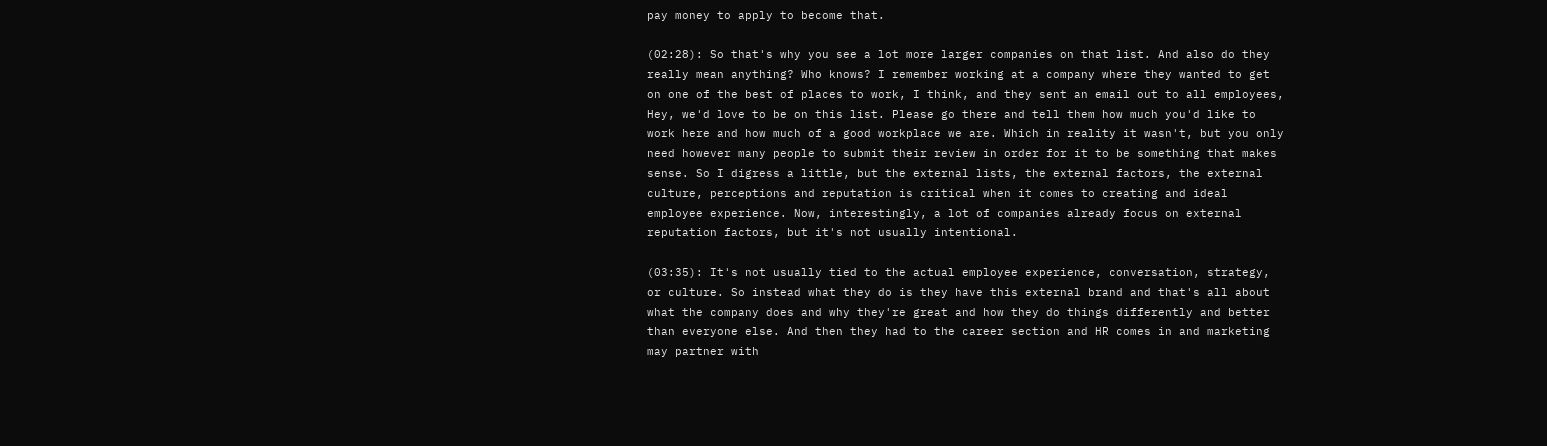pay money to apply to become that.

(02:28): So that's why you see a lot more larger companies on that list. And also do they really mean anything? Who knows? I remember working at a company where they wanted to get on one of the best of places to work, I think, and they sent an email out to all employees, Hey, we'd love to be on this list. Please go there and tell them how much you'd like to work here and how much of a good workplace we are. Which in reality it wasn't, but you only need however many people to submit their review in order for it to be something that makes sense. So I digress a little, but the external lists, the external factors, the external culture, perceptions and reputation is critical when it comes to creating and ideal employee experience. Now, interestingly, a lot of companies already focus on external reputation factors, but it's not usually intentional.

(03:35): It's not usually tied to the actual employee experience, conversation, strategy, or culture. So instead what they do is they have this external brand and that's all about what the company does and why they're great and how they do things differently and better than everyone else. And then they had to the career section and HR comes in and marketing may partner with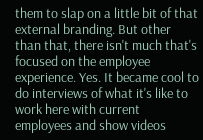them to slap on a little bit of that external branding. But other than that, there isn't much that's focused on the employee experience. Yes. It became cool to do interviews of what it's like to work here with current employees and show videos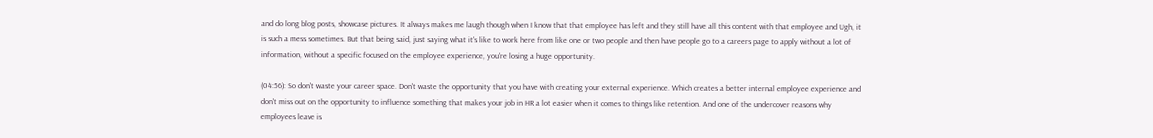and do long blog posts, showcase pictures. It always makes me laugh though when I know that that employee has left and they still have all this content with that employee and Ugh, it is such a mess sometimes. But that being said, just saying what it's like to work here from like one or two people and then have people go to a careers page to apply without a lot of information, without a specific focused on the employee experience, you're losing a huge opportunity.

(04:56): So don't waste your career space. Don't waste the opportunity that you have with creating your external experience. Which creates a better internal employee experience and don't miss out on the opportunity to influence something that makes your job in HR a lot easier when it comes to things like retention. And one of the undercover reasons why employees leave is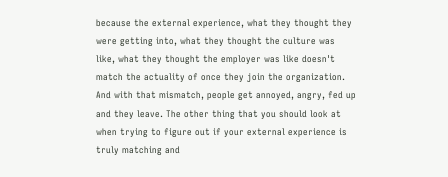because the external experience, what they thought they were getting into, what they thought the culture was like, what they thought the employer was like doesn't match the actuality of once they join the organization. And with that mismatch, people get annoyed, angry, fed up and they leave. The other thing that you should look at when trying to figure out if your external experience is truly matching and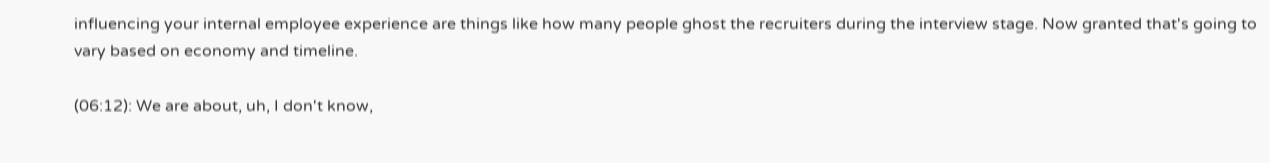influencing your internal employee experience are things like how many people ghost the recruiters during the interview stage. Now granted that's going to vary based on economy and timeline.

(06:12): We are about, uh, I don't know,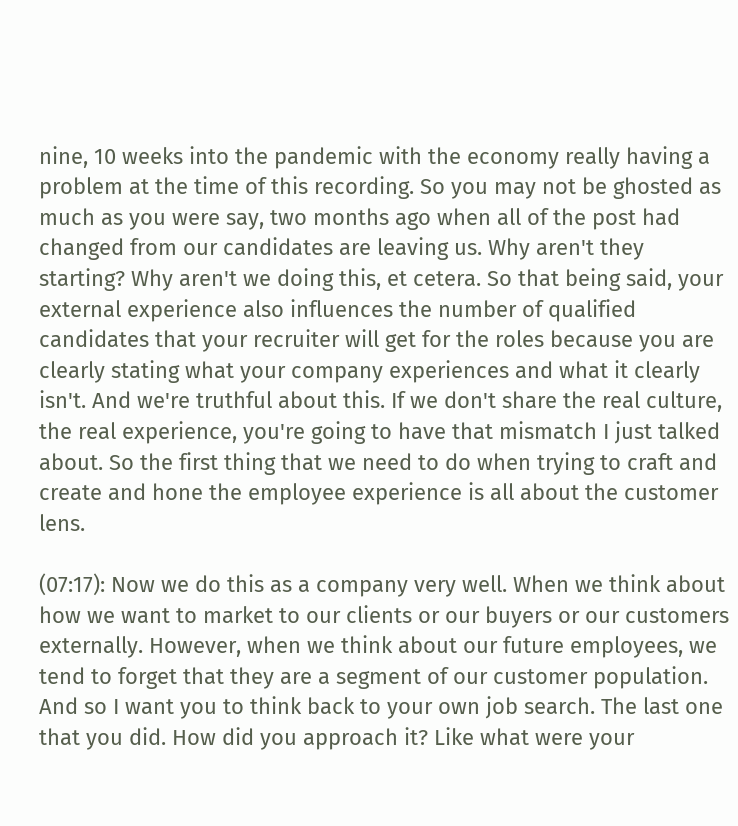nine, 10 weeks into the pandemic with the economy really having a problem at the time of this recording. So you may not be ghosted as much as you were say, two months ago when all of the post had changed from our candidates are leaving us. Why aren't they starting? Why aren't we doing this, et cetera. So that being said, your external experience also influences the number of qualified candidates that your recruiter will get for the roles because you are clearly stating what your company experiences and what it clearly isn't. And we're truthful about this. If we don't share the real culture, the real experience, you're going to have that mismatch I just talked about. So the first thing that we need to do when trying to craft and create and hone the employee experience is all about the customer lens.

(07:17): Now we do this as a company very well. When we think about how we want to market to our clients or our buyers or our customers externally. However, when we think about our future employees, we tend to forget that they are a segment of our customer population. And so I want you to think back to your own job search. The last one that you did. How did you approach it? Like what were your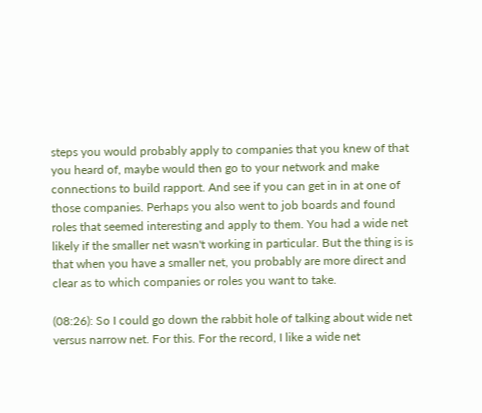steps you would probably apply to companies that you knew of that you heard of, maybe would then go to your network and make connections to build rapport. And see if you can get in in at one of those companies. Perhaps you also went to job boards and found roles that seemed interesting and apply to them. You had a wide net likely if the smaller net wasn't working in particular. But the thing is is that when you have a smaller net, you probably are more direct and clear as to which companies or roles you want to take.

(08:26): So I could go down the rabbit hole of talking about wide net versus narrow net. For this. For the record, I like a wide net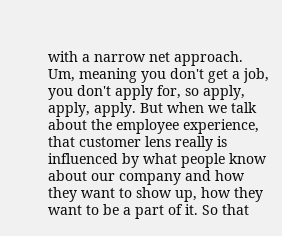with a narrow net approach. Um, meaning you don't get a job, you don't apply for, so apply, apply, apply. But when we talk about the employee experience, that customer lens really is influenced by what people know about our company and how they want to show up, how they want to be a part of it. So that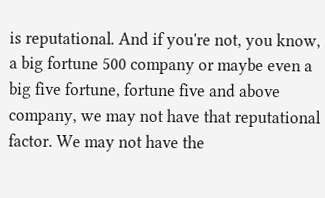is reputational. And if you're not, you know, a big fortune 500 company or maybe even a big five fortune, fortune five and above company, we may not have that reputational factor. We may not have the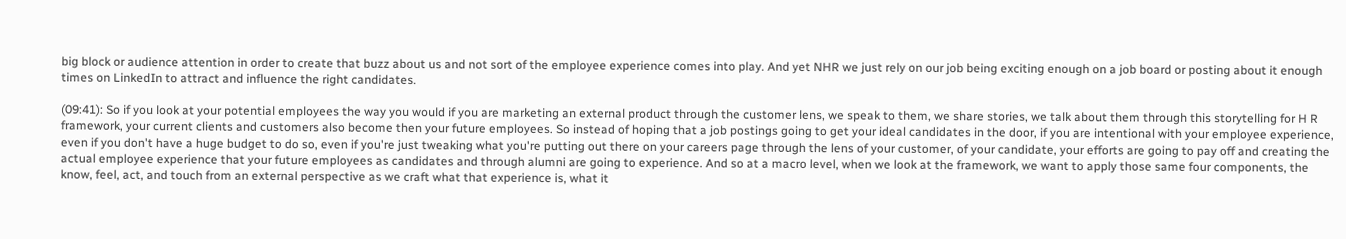big block or audience attention in order to create that buzz about us and not sort of the employee experience comes into play. And yet NHR we just rely on our job being exciting enough on a job board or posting about it enough times on LinkedIn to attract and influence the right candidates.

(09:41): So if you look at your potential employees the way you would if you are marketing an external product through the customer lens, we speak to them, we share stories, we talk about them through this storytelling for H R framework, your current clients and customers also become then your future employees. So instead of hoping that a job postings going to get your ideal candidates in the door, if you are intentional with your employee experience, even if you don't have a huge budget to do so, even if you're just tweaking what you're putting out there on your careers page through the lens of your customer, of your candidate, your efforts are going to pay off and creating the actual employee experience that your future employees as candidates and through alumni are going to experience. And so at a macro level, when we look at the framework, we want to apply those same four components, the know, feel, act, and touch from an external perspective as we craft what that experience is, what it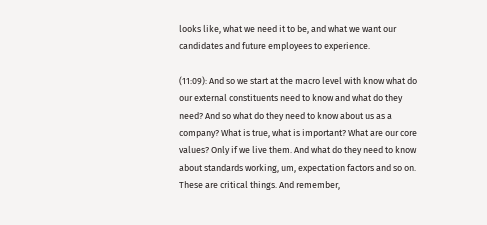looks like, what we need it to be, and what we want our candidates and future employees to experience.

(11:09): And so we start at the macro level with know what do our external constituents need to know and what do they need? And so what do they need to know about us as a company? What is true, what is important? What are our core values? Only if we live them. And what do they need to know about standards working, um, expectation factors and so on. These are critical things. And remember,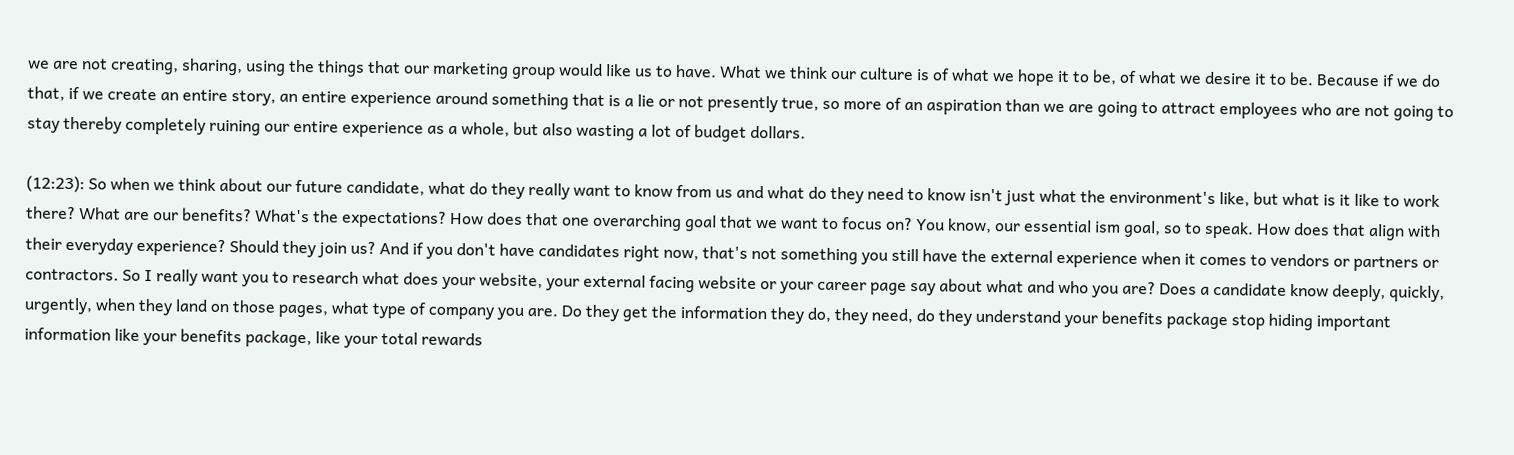we are not creating, sharing, using the things that our marketing group would like us to have. What we think our culture is of what we hope it to be, of what we desire it to be. Because if we do that, if we create an entire story, an entire experience around something that is a lie or not presently true, so more of an aspiration than we are going to attract employees who are not going to stay thereby completely ruining our entire experience as a whole, but also wasting a lot of budget dollars.

(12:23): So when we think about our future candidate, what do they really want to know from us and what do they need to know isn't just what the environment's like, but what is it like to work there? What are our benefits? What's the expectations? How does that one overarching goal that we want to focus on? You know, our essential ism goal, so to speak. How does that align with their everyday experience? Should they join us? And if you don't have candidates right now, that's not something you still have the external experience when it comes to vendors or partners or contractors. So I really want you to research what does your website, your external facing website or your career page say about what and who you are? Does a candidate know deeply, quickly, urgently, when they land on those pages, what type of company you are. Do they get the information they do, they need, do they understand your benefits package stop hiding important information like your benefits package, like your total rewards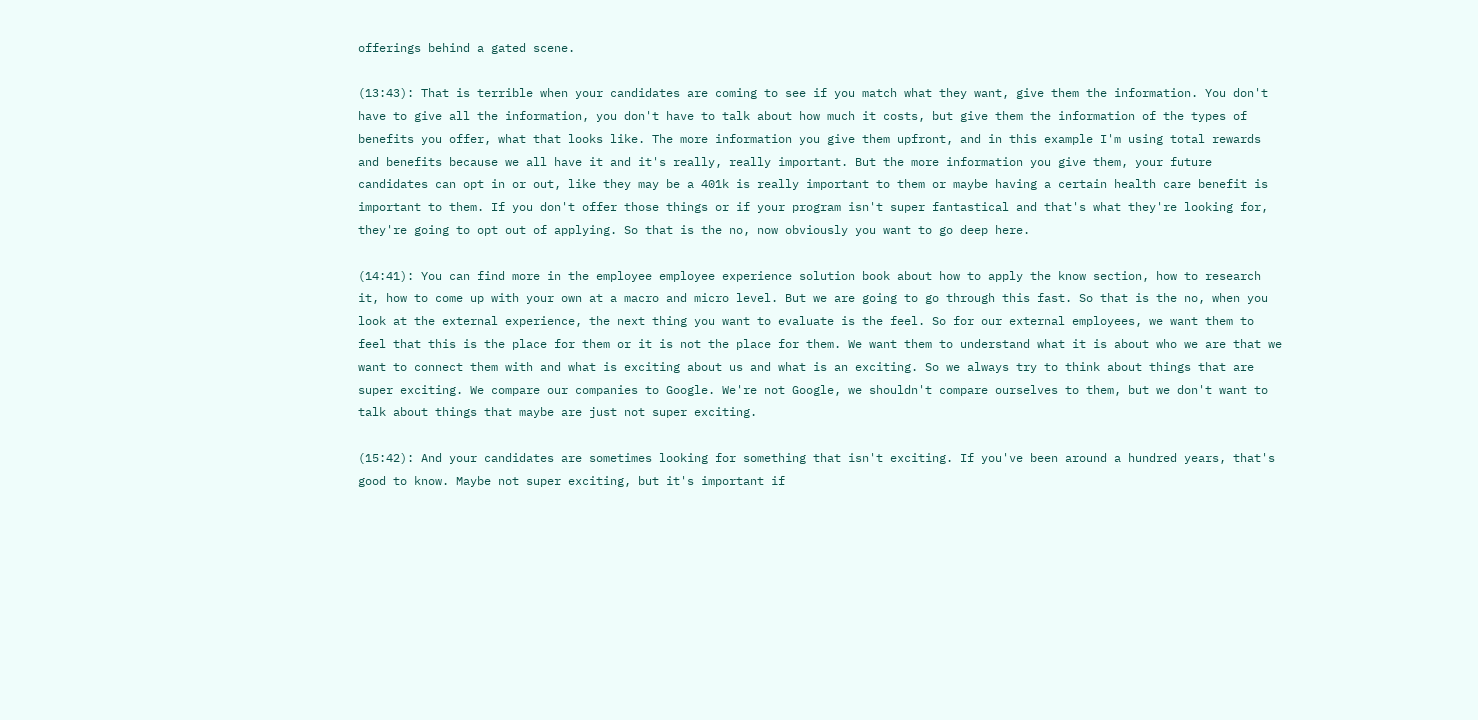offerings behind a gated scene.

(13:43): That is terrible when your candidates are coming to see if you match what they want, give them the information. You don't have to give all the information, you don't have to talk about how much it costs, but give them the information of the types of benefits you offer, what that looks like. The more information you give them upfront, and in this example I'm using total rewards and benefits because we all have it and it's really, really important. But the more information you give them, your future candidates can opt in or out, like they may be a 401k is really important to them or maybe having a certain health care benefit is important to them. If you don't offer those things or if your program isn't super fantastical and that's what they're looking for, they're going to opt out of applying. So that is the no, now obviously you want to go deep here.

(14:41): You can find more in the employee employee experience solution book about how to apply the know section, how to research it, how to come up with your own at a macro and micro level. But we are going to go through this fast. So that is the no, when you look at the external experience, the next thing you want to evaluate is the feel. So for our external employees, we want them to feel that this is the place for them or it is not the place for them. We want them to understand what it is about who we are that we want to connect them with and what is exciting about us and what is an exciting. So we always try to think about things that are super exciting. We compare our companies to Google. We're not Google, we shouldn't compare ourselves to them, but we don't want to talk about things that maybe are just not super exciting.

(15:42): And your candidates are sometimes looking for something that isn't exciting. If you've been around a hundred years, that's good to know. Maybe not super exciting, but it's important if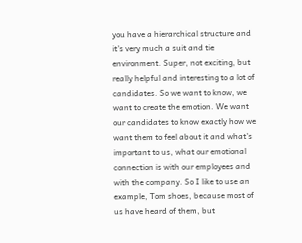you have a hierarchical structure and it's very much a suit and tie environment. Super, not exciting, but really helpful and interesting to a lot of candidates. So we want to know, we want to create the emotion. We want our candidates to know exactly how we want them to feel about it and what's important to us, what our emotional connection is with our employees and with the company. So I like to use an example, Tom shoes, because most of us have heard of them, but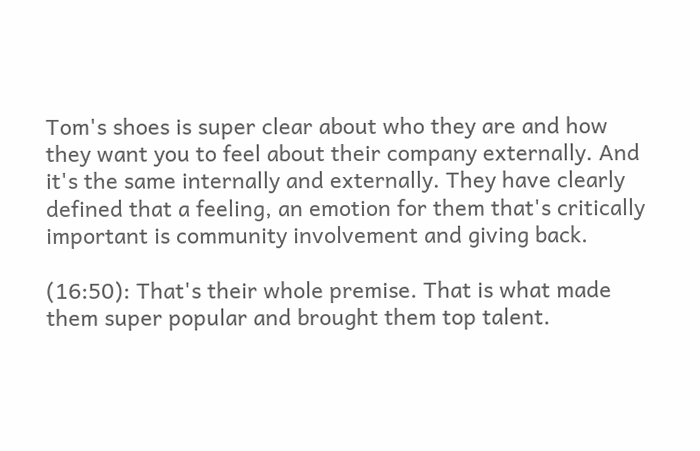Tom's shoes is super clear about who they are and how they want you to feel about their company externally. And it's the same internally and externally. They have clearly defined that a feeling, an emotion for them that's critically important is community involvement and giving back.

(16:50): That's their whole premise. That is what made them super popular and brought them top talent.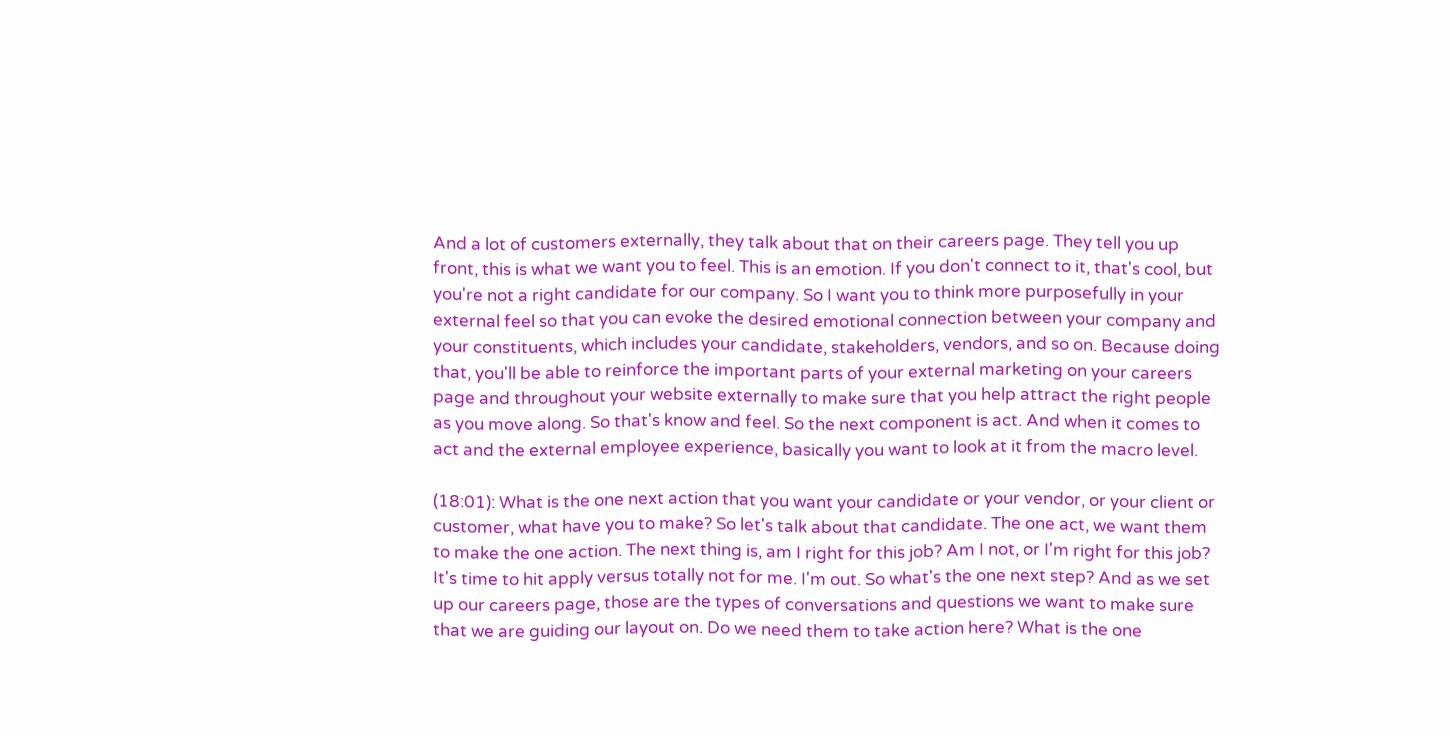And a lot of customers externally, they talk about that on their careers page. They tell you up front, this is what we want you to feel. This is an emotion. If you don't connect to it, that's cool, but you're not a right candidate for our company. So I want you to think more purposefully in your external feel so that you can evoke the desired emotional connection between your company and your constituents, which includes your candidate, stakeholders, vendors, and so on. Because doing that, you'll be able to reinforce the important parts of your external marketing on your careers page and throughout your website externally to make sure that you help attract the right people as you move along. So that's know and feel. So the next component is act. And when it comes to act and the external employee experience, basically you want to look at it from the macro level.

(18:01): What is the one next action that you want your candidate or your vendor, or your client or customer, what have you to make? So let's talk about that candidate. The one act, we want them to make the one action. The next thing is, am I right for this job? Am I not, or I'm right for this job? It's time to hit apply versus totally not for me. I'm out. So what's the one next step? And as we set up our careers page, those are the types of conversations and questions we want to make sure that we are guiding our layout on. Do we need them to take action here? What is the one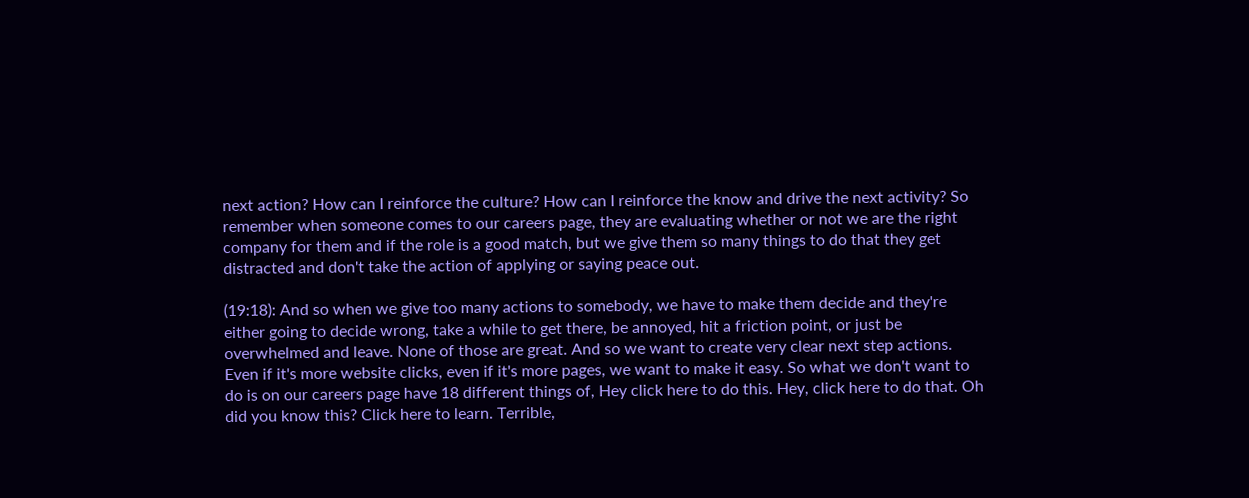next action? How can I reinforce the culture? How can I reinforce the know and drive the next activity? So remember when someone comes to our careers page, they are evaluating whether or not we are the right company for them and if the role is a good match, but we give them so many things to do that they get distracted and don't take the action of applying or saying peace out.

(19:18): And so when we give too many actions to somebody, we have to make them decide and they're either going to decide wrong, take a while to get there, be annoyed, hit a friction point, or just be overwhelmed and leave. None of those are great. And so we want to create very clear next step actions. Even if it's more website clicks, even if it's more pages, we want to make it easy. So what we don't want to do is on our careers page have 18 different things of, Hey click here to do this. Hey, click here to do that. Oh did you know this? Click here to learn. Terrible,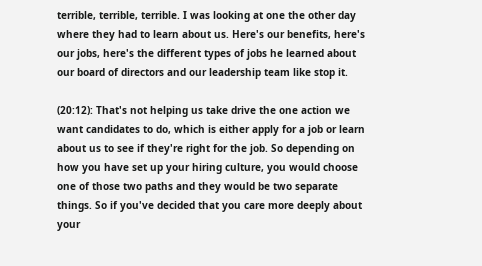terrible, terrible, terrible. I was looking at one the other day where they had to learn about us. Here's our benefits, here's our jobs, here's the different types of jobs he learned about our board of directors and our leadership team like stop it.

(20:12): That's not helping us take drive the one action we want candidates to do, which is either apply for a job or learn about us to see if they're right for the job. So depending on how you have set up your hiring culture, you would choose one of those two paths and they would be two separate things. So if you've decided that you care more deeply about your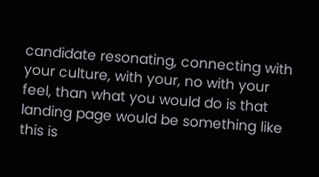candidate resonating, connecting with your culture, with your, no with your feel, than what you would do is that landing page would be something like this is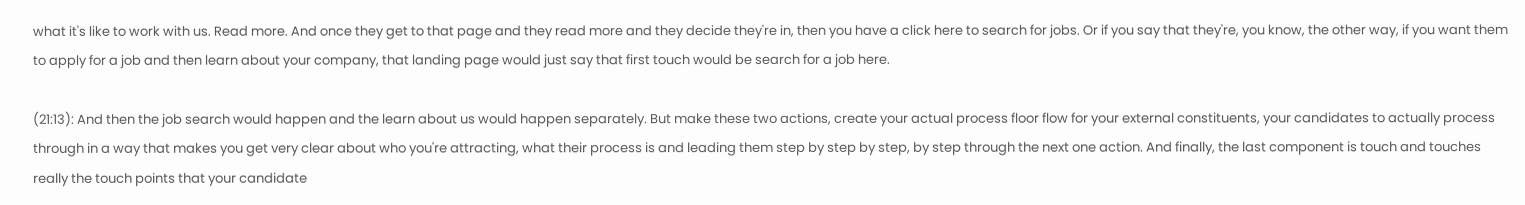what it's like to work with us. Read more. And once they get to that page and they read more and they decide they're in, then you have a click here to search for jobs. Or if you say that they're, you know, the other way, if you want them to apply for a job and then learn about your company, that landing page would just say that first touch would be search for a job here.

(21:13): And then the job search would happen and the learn about us would happen separately. But make these two actions, create your actual process floor flow for your external constituents, your candidates to actually process through in a way that makes you get very clear about who you're attracting, what their process is and leading them step by step by step, by step through the next one action. And finally, the last component is touch and touches really the touch points that your candidate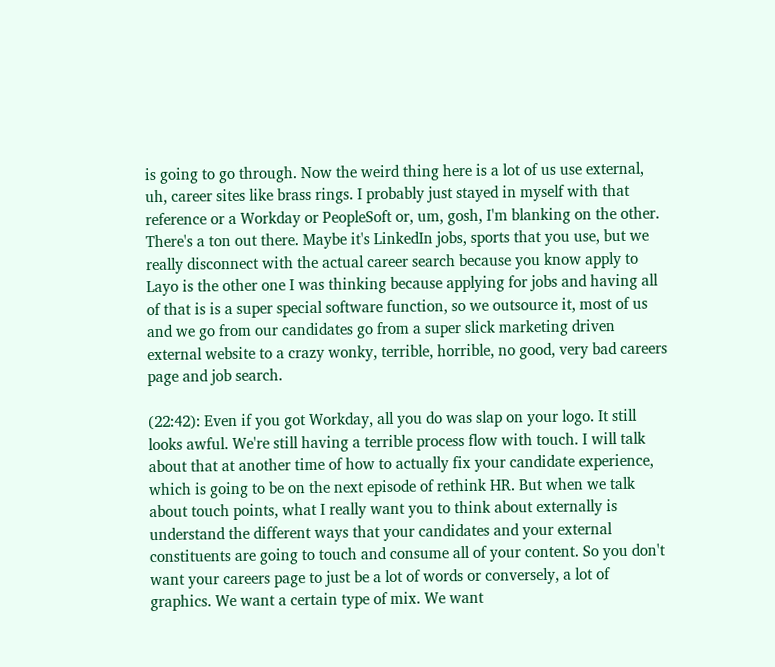is going to go through. Now the weird thing here is a lot of us use external, uh, career sites like brass rings. I probably just stayed in myself with that reference or a Workday or PeopleSoft or, um, gosh, I'm blanking on the other. There's a ton out there. Maybe it's LinkedIn jobs, sports that you use, but we really disconnect with the actual career search because you know apply to Layo is the other one I was thinking because applying for jobs and having all of that is is a super special software function, so we outsource it, most of us and we go from our candidates go from a super slick marketing driven external website to a crazy wonky, terrible, horrible, no good, very bad careers page and job search.

(22:42): Even if you got Workday, all you do was slap on your logo. It still looks awful. We're still having a terrible process flow with touch. I will talk about that at another time of how to actually fix your candidate experience, which is going to be on the next episode of rethink HR. But when we talk about touch points, what I really want you to think about externally is understand the different ways that your candidates and your external constituents are going to touch and consume all of your content. So you don't want your careers page to just be a lot of words or conversely, a lot of graphics. We want a certain type of mix. We want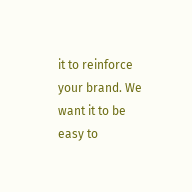it to reinforce your brand. We want it to be easy to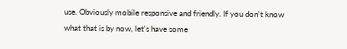use. Obviously mobile responsive and friendly. If you don't know what that is by now, let's have some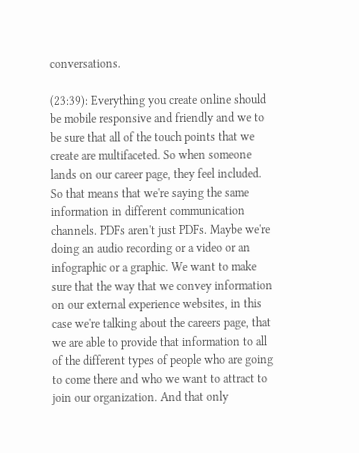conversations.

(23:39): Everything you create online should be mobile responsive and friendly and we to be sure that all of the touch points that we create are multifaceted. So when someone lands on our career page, they feel included. So that means that we're saying the same information in different communication channels. PDFs aren't just PDFs. Maybe we're doing an audio recording or a video or an infographic or a graphic. We want to make sure that the way that we convey information on our external experience websites, in this case we're talking about the careers page, that we are able to provide that information to all of the different types of people who are going to come there and who we want to attract to join our organization. And that only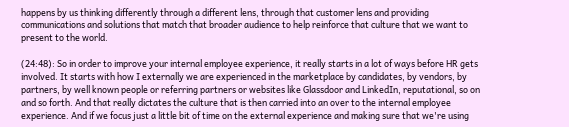happens by us thinking differently through a different lens, through that customer lens and providing communications and solutions that match that broader audience to help reinforce that culture that we want to present to the world.

(24:48): So in order to improve your internal employee experience, it really starts in a lot of ways before HR gets involved. It starts with how I externally we are experienced in the marketplace by candidates, by vendors, by partners, by well known people or referring partners or websites like Glassdoor and LinkedIn, reputational, so on and so forth. And that really dictates the culture that is then carried into an over to the internal employee experience. And if we focus just a little bit of time on the external experience and making sure that we're using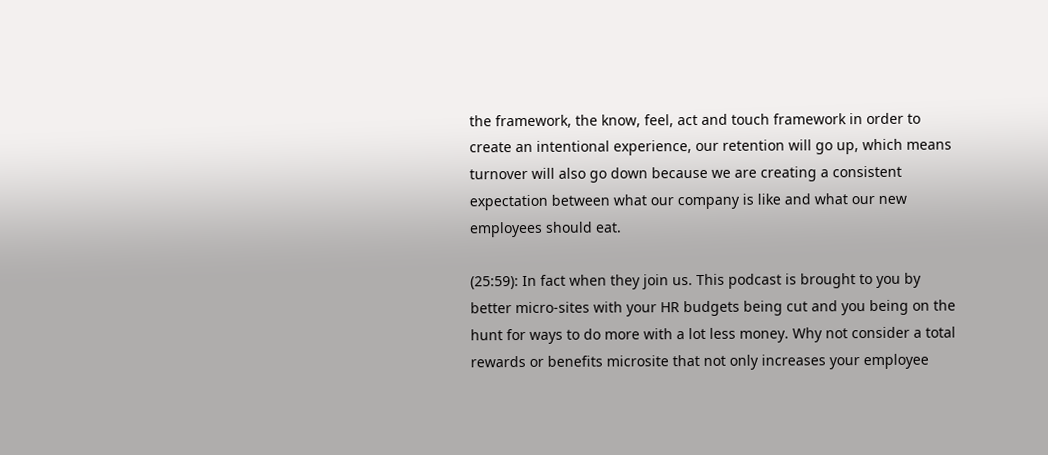the framework, the know, feel, act and touch framework in order to create an intentional experience, our retention will go up, which means turnover will also go down because we are creating a consistent expectation between what our company is like and what our new employees should eat.

(25:59): In fact when they join us. This podcast is brought to you by better micro-sites with your HR budgets being cut and you being on the hunt for ways to do more with a lot less money. Why not consider a total rewards or benefits microsite that not only increases your employee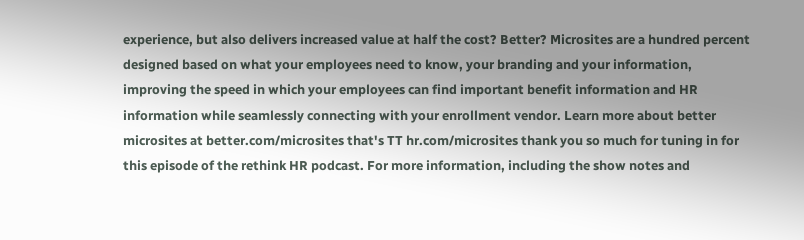experience, but also delivers increased value at half the cost? Better? Microsites are a hundred percent designed based on what your employees need to know, your branding and your information, improving the speed in which your employees can find important benefit information and HR information while seamlessly connecting with your enrollment vendor. Learn more about better microsites at better.com/microsites that's TT hr.com/microsites thank you so much for tuning in for this episode of the rethink HR podcast. For more information, including the show notes and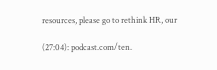resources, please go to rethink HR, our

(27:04): podcast.com/ten.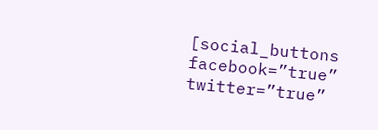[social_buttons facebook=”true” twitter=”true”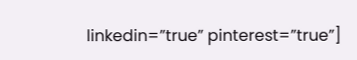linkedin=”true” pinterest=”true”]